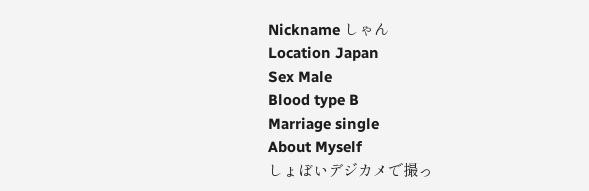Nickname しゃん
Location Japan
Sex Male
Blood type B
Marriage single
About Myself
しょぼいデジカメで撮っ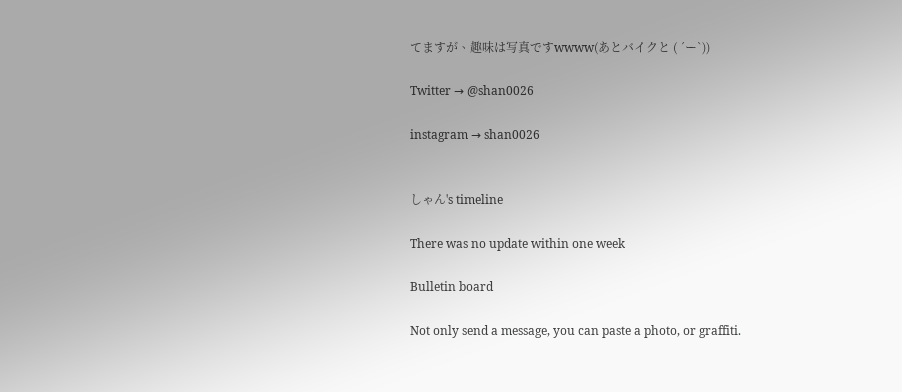てますが、趣味は写真ですwwww(あとバイクと ( ´ー`))

Twitter → @shan0026

instagram → shan0026


しゃん's timeline

There was no update within one week

Bulletin board

Not only send a message, you can paste a photo, or graffiti.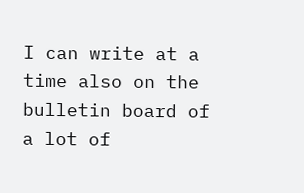I can write at a time also on the bulletin board of a lot of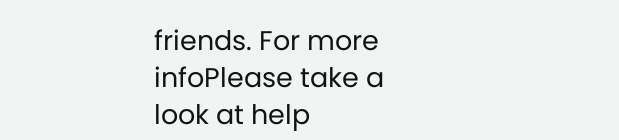friends. For more infoPlease take a look at help